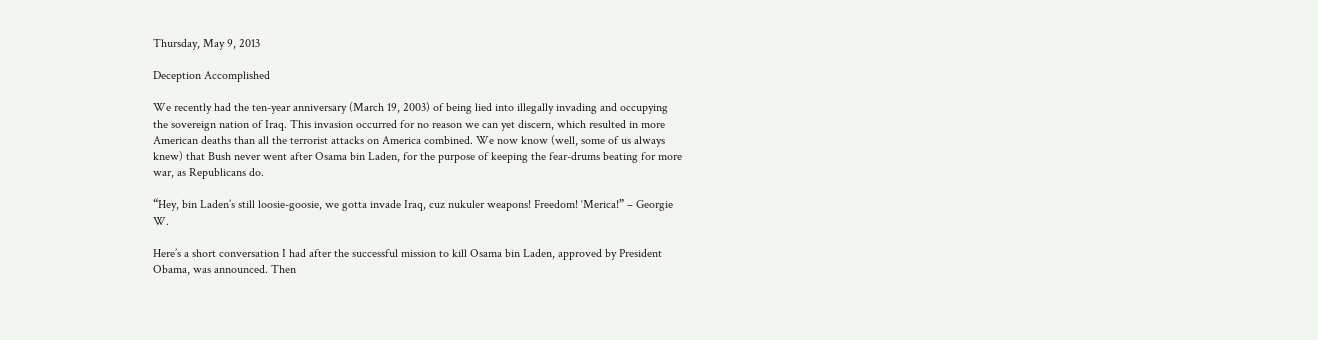Thursday, May 9, 2013

Deception Accomplished

We recently had the ten-year anniversary (March 19, 2003) of being lied into illegally invading and occupying the sovereign nation of Iraq. This invasion occurred for no reason we can yet discern, which resulted in more American deaths than all the terrorist attacks on America combined. We now know (well, some of us always knew) that Bush never went after Osama bin Laden, for the purpose of keeping the fear-drums beating for more war, as Republicans do.

“Hey, bin Laden’s still loosie-goosie, we gotta invade Iraq, cuz nukuler weapons! Freedom! ‘Merica!” – Georgie W.

Here’s a short conversation I had after the successful mission to kill Osama bin Laden, approved by President Obama, was announced. Then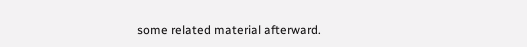some related material afterward.